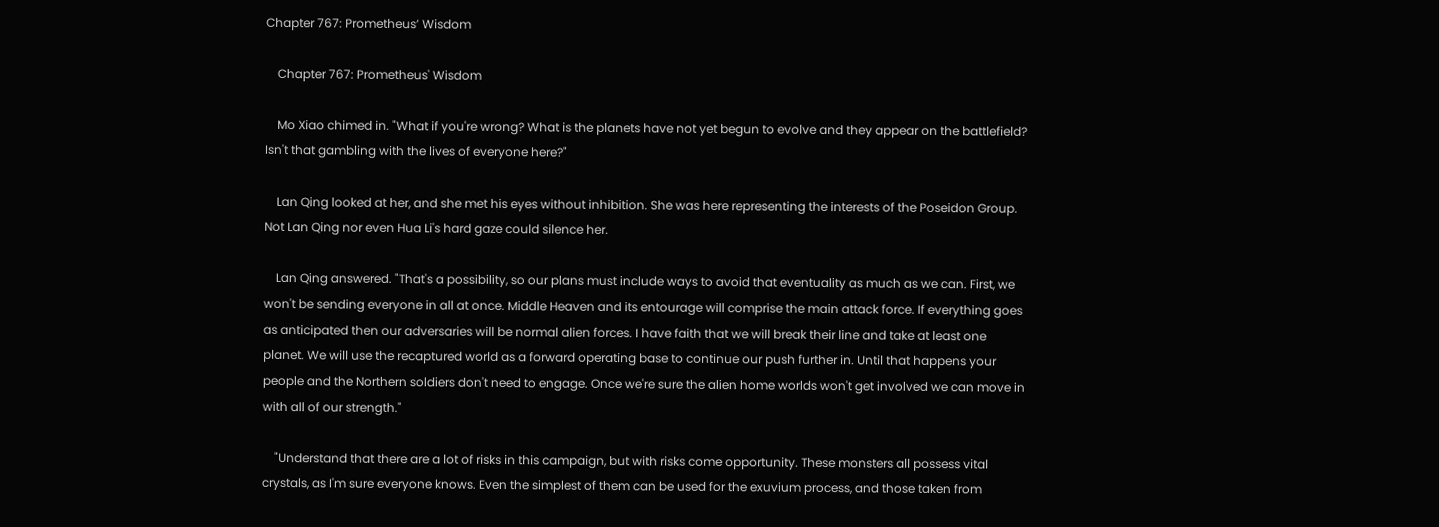Chapter 767: Prometheus’ Wisdom

    Chapter 767: Prometheus' Wisdom

    Mo Xiao chimed in. "What if you're wrong? What is the planets have not yet begun to evolve and they appear on the battlefield? Isn't that gambling with the lives of everyone here?"

    Lan Qing looked at her, and she met his eyes without inhibition. She was here representing the interests of the Poseidon Group. Not Lan Qing nor even Hua Li's hard gaze could silence her.

    Lan Qing answered. "That's a possibility, so our plans must include ways to avoid that eventuality as much as we can. First, we won't be sending everyone in all at once. Middle Heaven and its entourage will comprise the main attack force. If everything goes as anticipated then our adversaries will be normal alien forces. I have faith that we will break their line and take at least one planet. We will use the recaptured world as a forward operating base to continue our push further in. Until that happens your people and the Northern soldiers don't need to engage. Once we're sure the alien home worlds won't get involved we can move in with all of our strength."

    "Understand that there are a lot of risks in this campaign, but with risks come opportunity. These monsters all possess vital crystals, as I'm sure everyone knows. Even the simplest of them can be used for the exuvium process, and those taken from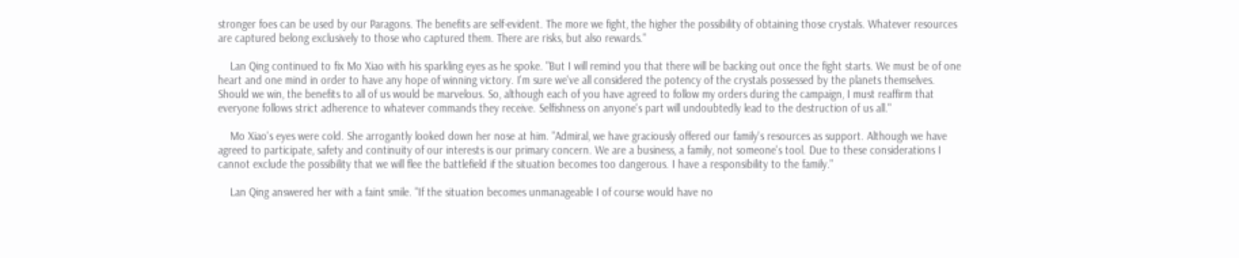stronger foes can be used by our Paragons. The benefits are self-evident. The more we fight, the higher the possibility of obtaining those crystals. Whatever resources are captured belong exclusively to those who captured them. There are risks, but also rewards."

    Lan Qing continued to fix Mo Xiao with his sparkling eyes as he spoke. "But I will remind you that there will be backing out once the fight starts. We must be of one heart and one mind in order to have any hope of winning victory. I'm sure we've all considered the potency of the crystals possessed by the planets themselves. Should we win, the benefits to all of us would be marvelous. So, although each of you have agreed to follow my orders during the campaign, I must reaffirm that everyone follows strict adherence to whatever commands they receive. Selfishness on anyone's part will undoubtedly lead to the destruction of us all."

    Mo Xiao's eyes were cold. She arrogantly looked down her nose at him. "Admiral, we have graciously offered our family's resources as support. Although we have agreed to participate, safety and continuity of our interests is our primary concern. We are a business, a family, not someone's tool. Due to these considerations I cannot exclude the possibility that we will flee the battlefield if the situation becomes too dangerous. I have a responsibility to the family."

    Lan Qing answered her with a faint smile. "If the situation becomes unmanageable I of course would have no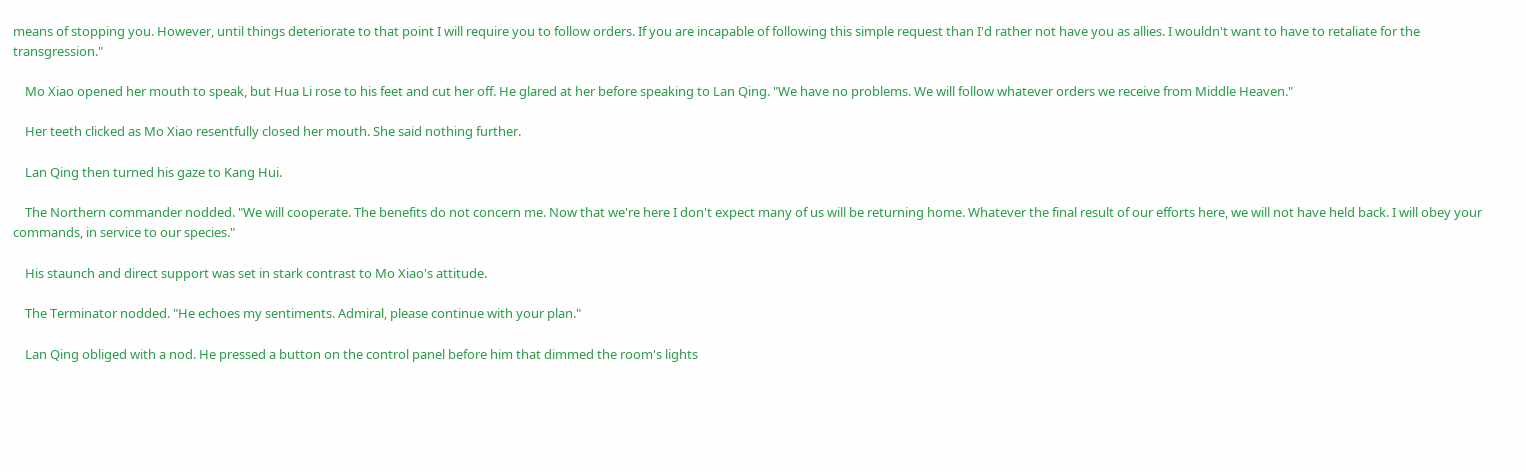means of stopping you. However, until things deteriorate to that point I will require you to follow orders. If you are incapable of following this simple request than I'd rather not have you as allies. I wouldn't want to have to retaliate for the transgression."

    Mo Xiao opened her mouth to speak, but Hua Li rose to his feet and cut her off. He glared at her before speaking to Lan Qing. "We have no problems. We will follow whatever orders we receive from Middle Heaven."

    Her teeth clicked as Mo Xiao resentfully closed her mouth. She said nothing further.

    Lan Qing then turned his gaze to Kang Hui.

    The Northern commander nodded. "We will cooperate. The benefits do not concern me. Now that we're here I don't expect many of us will be returning home. Whatever the final result of our efforts here, we will not have held back. I will obey your commands, in service to our species."

    His staunch and direct support was set in stark contrast to Mo Xiao's attitude.

    The Terminator nodded. "He echoes my sentiments. Admiral, please continue with your plan."

    Lan Qing obliged with a nod. He pressed a button on the control panel before him that dimmed the room's lights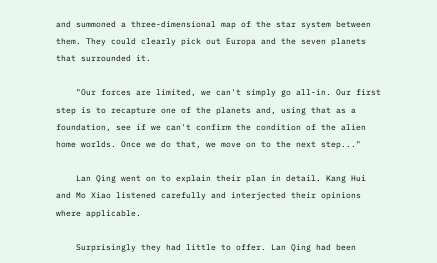and summoned a three-dimensional map of the star system between them. They could clearly pick out Europa and the seven planets that surrounded it.

    "Our forces are limited, we can't simply go all-in. Our first step is to recapture one of the planets and, using that as a foundation, see if we can't confirm the condition of the alien home worlds. Once we do that, we move on to the next step..."

    Lan Qing went on to explain their plan in detail. Kang Hui and Mo Xiao listened carefully and interjected their opinions where applicable.

    Surprisingly they had little to offer. Lan Qing had been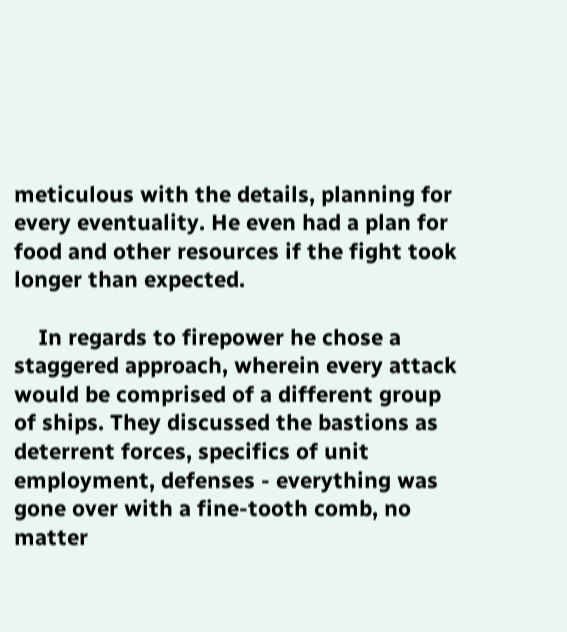meticulous with the details, planning for every eventuality. He even had a plan for food and other resources if the fight took longer than expected.

    In regards to firepower he chose a staggered approach, wherein every attack would be comprised of a different group of ships. They discussed the bastions as deterrent forces, specifics of unit employment, defenses - everything was gone over with a fine-tooth comb, no matter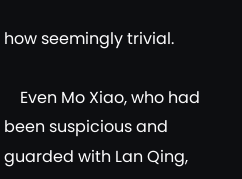how seemingly trivial.

    Even Mo Xiao, who had been suspicious and guarded with Lan Qing,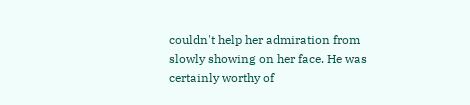couldn't help her admiration from slowly showing on her face. He was certainly worthy of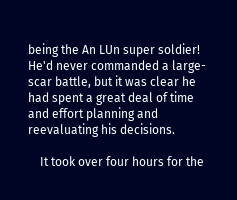being the An LUn super soldier! He'd never commanded a large-scar battle, but it was clear he had spent a great deal of time and effort planning and reevaluating his decisions.

    It took over four hours for the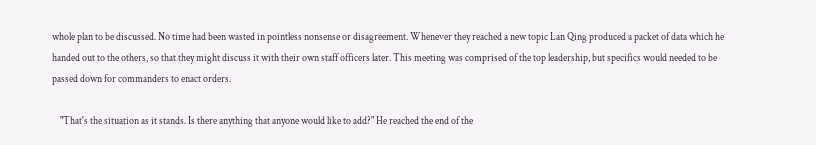whole plan to be discussed. No time had been wasted in pointless nonsense or disagreement. Whenever they reached a new topic Lan Qing produced a packet of data which he handed out to the others, so that they might discuss it with their own staff officers later. This meeting was comprised of the top leadership, but specifics would needed to be passed down for commanders to enact orders.

    "That's the situation as it stands. Is there anything that anyone would like to add?" He reached the end of the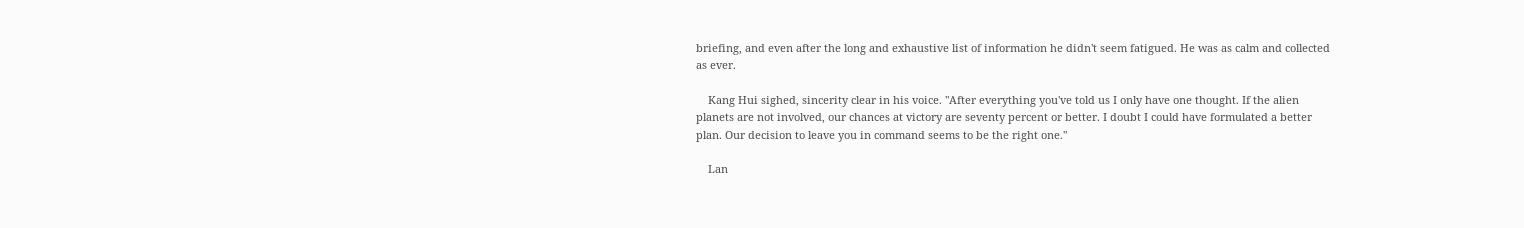briefing, and even after the long and exhaustive list of information he didn't seem fatigued. He was as calm and collected as ever.

    Kang Hui sighed, sincerity clear in his voice. "After everything you've told us I only have one thought. If the alien planets are not involved, our chances at victory are seventy percent or better. I doubt I could have formulated a better plan. Our decision to leave you in command seems to be the right one."

    Lan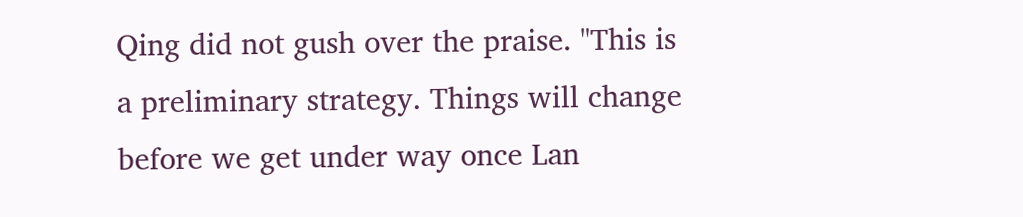Qing did not gush over the praise. "This is a preliminary strategy. Things will change before we get under way once Lan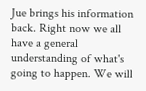Jue brings his information back. Right now we all have a general understanding of what's going to happen. We will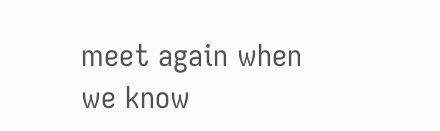meet again when we know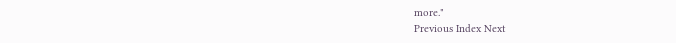more."
Previous Index Next